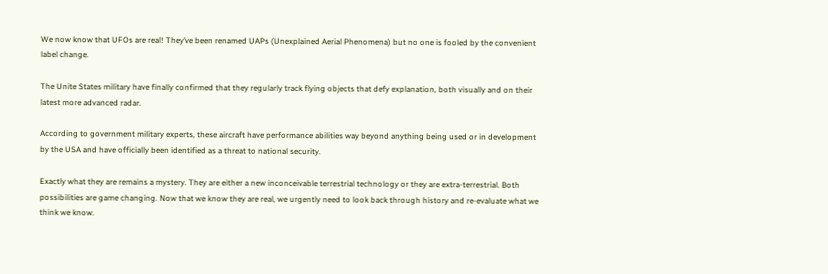We now know that UFOs are real! They’ve been renamed UAPs (Unexplained Aerial Phenomena) but no one is fooled by the convenient label change.

The Unite States military have finally confirmed that they regularly track flying objects that defy explanation, both visually and on their latest more advanced radar.

According to government military experts, these aircraft have performance abilities way beyond anything being used or in development by the USA and have officially been identified as a threat to national security.

Exactly what they are remains a mystery. They are either a new inconceivable terrestrial technology or they are extra-terrestrial. Both possibilities are game changing. Now that we know they are real, we urgently need to look back through history and re-evaluate what we think we know.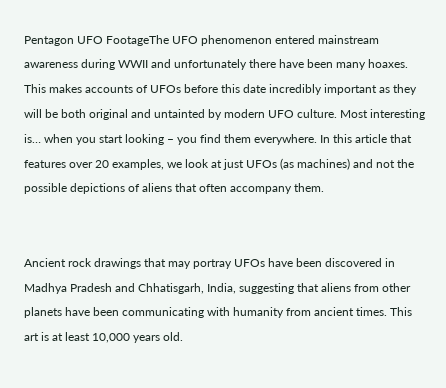Pentagon UFO FootageThe UFO phenomenon entered mainstream awareness during WWII and unfortunately there have been many hoaxes. This makes accounts of UFOs before this date incredibly important as they will be both original and untainted by modern UFO culture. Most interesting is… when you start looking – you find them everywhere. In this article that features over 20 examples, we look at just UFOs (as machines) and not the possible depictions of aliens that often accompany them.


Ancient rock drawings that may portray UFOs have been discovered in Madhya Pradesh and Chhatisgarh, India, suggesting that aliens from other planets have been communicating with humanity from ancient times. This art is at least 10,000 years old.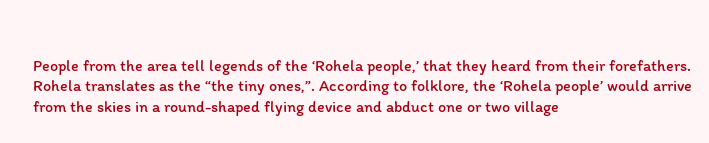People from the area tell legends of the ‘Rohela people,’ that they heard from their forefathers. Rohela translates as the “the tiny ones,”. According to folklore, the ‘Rohela people’ would arrive from the skies in a round-shaped flying device and abduct one or two village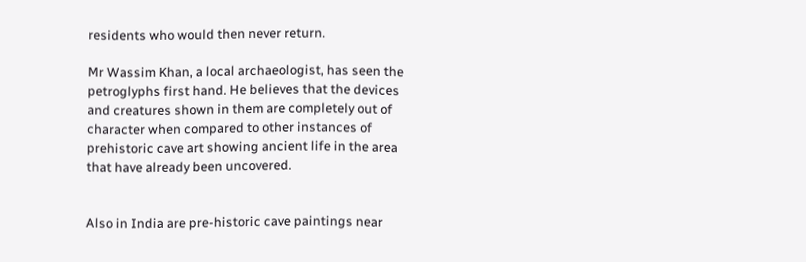residents who would then never return.

Mr Wassim Khan, a local archaeologist, has seen the petroglyphs first hand. He believes that the devices and creatures shown in them are completely out of character when compared to other instances of prehistoric cave art showing ancient life in the area that have already been uncovered.


Also in India are pre-historic cave paintings near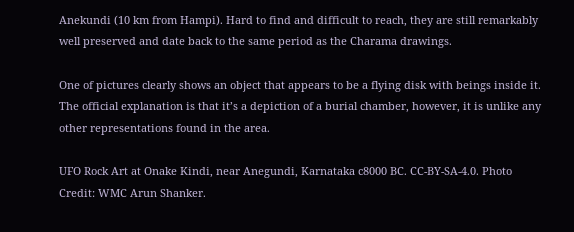Anekundi (10 km from Hampi). Hard to find and difficult to reach, they are still remarkably well preserved and date back to the same period as the Charama drawings.

One of pictures clearly shows an object that appears to be a flying disk with beings inside it. The official explanation is that it’s a depiction of a burial chamber, however, it is unlike any other representations found in the area.

UFO Rock Art at Onake Kindi, near Anegundi, Karnataka c8000 BC. CC-BY-SA-4.0. Photo Credit: WMC Arun Shanker.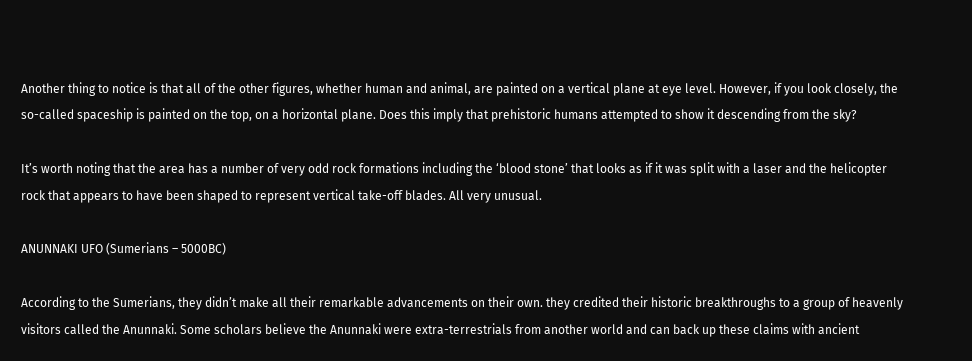Another thing to notice is that all of the other figures, whether human and animal, are painted on a vertical plane at eye level. However, if you look closely, the so-called spaceship is painted on the top, on a horizontal plane. Does this imply that prehistoric humans attempted to show it descending from the sky?

It’s worth noting that the area has a number of very odd rock formations including the ‘blood stone’ that looks as if it was split with a laser and the helicopter rock that appears to have been shaped to represent vertical take-off blades. All very unusual.

ANUNNAKI UFO (Sumerians – 5000BC)

According to the Sumerians, they didn’t make all their remarkable advancements on their own. they credited their historic breakthroughs to a group of heavenly visitors called the Anunnaki. Some scholars believe the Anunnaki were extra-terrestrials from another world and can back up these claims with ancient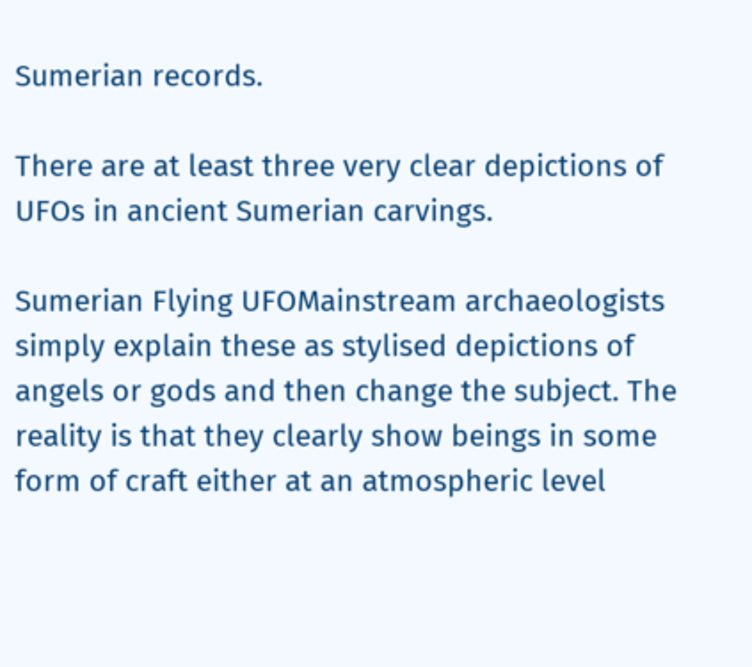Sumerian records.

There are at least three very clear depictions of UFOs in ancient Sumerian carvings.

Sumerian Flying UFOMainstream archaeologists simply explain these as stylised depictions of angels or gods and then change the subject. The reality is that they clearly show beings in some form of craft either at an atmospheric level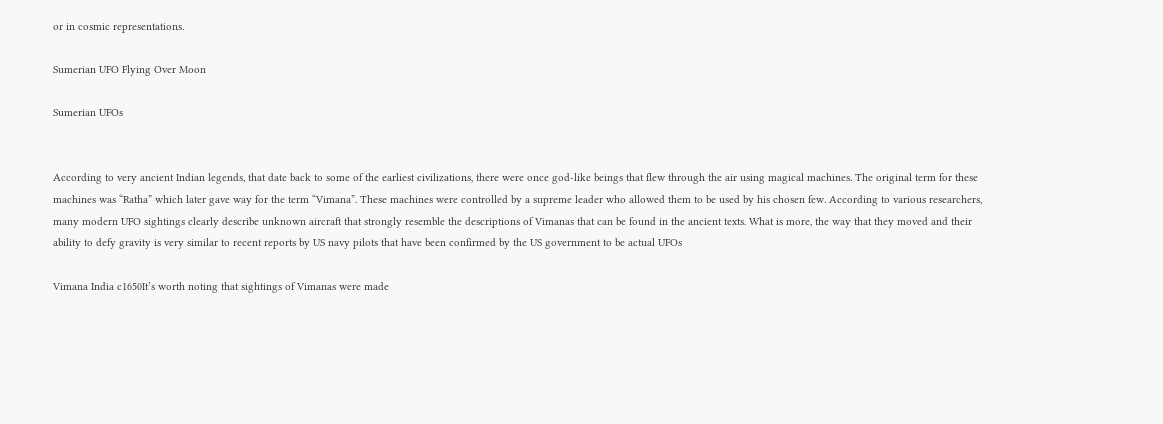or in cosmic representations.

Sumerian UFO Flying Over Moon

Sumerian UFOs


According to very ancient Indian legends, that date back to some of the earliest civilizations, there were once god-like beings that flew through the air using magical machines. The original term for these machines was “Ratha” which later gave way for the term “Vimana”. These machines were controlled by a supreme leader who allowed them to be used by his chosen few. According to various researchers, many modern UFO sightings clearly describe unknown aircraft that strongly resemble the descriptions of Vimanas that can be found in the ancient texts. What is more, the way that they moved and their ability to defy gravity is very similar to recent reports by US navy pilots that have been confirmed by the US government to be actual UFOs

Vimana India c1650It’s worth noting that sightings of Vimanas were made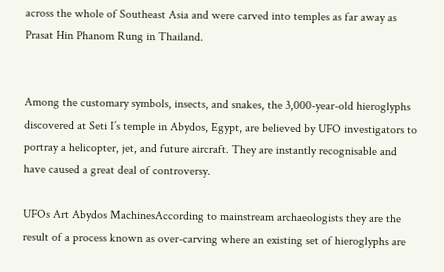across the whole of Southeast Asia and were carved into temples as far away as Prasat Hin Phanom Rung in Thailand.


Among the customary symbols, insects, and snakes, the 3,000-year-old hieroglyphs discovered at Seti I’s temple in Abydos, Egypt, are believed by UFO investigators to portray a helicopter, jet, and future aircraft. They are instantly recognisable and have caused a great deal of controversy.

UFOs Art Abydos MachinesAccording to mainstream archaeologists they are the result of a process known as over-carving where an existing set of hieroglyphs are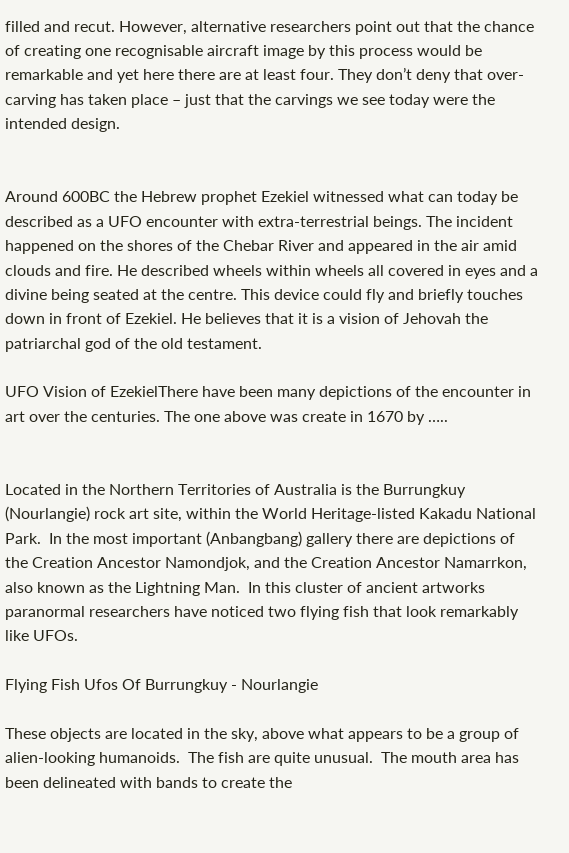filled and recut. However, alternative researchers point out that the chance of creating one recognisable aircraft image by this process would be remarkable and yet here there are at least four. They don’t deny that over-carving has taken place – just that the carvings we see today were the intended design.


Around 600BC the Hebrew prophet Ezekiel witnessed what can today be described as a UFO encounter with extra-terrestrial beings. The incident happened on the shores of the Chebar River and appeared in the air amid clouds and fire. He described wheels within wheels all covered in eyes and a divine being seated at the centre. This device could fly and briefly touches down in front of Ezekiel. He believes that it is a vision of Jehovah the patriarchal god of the old testament.

UFO Vision of EzekielThere have been many depictions of the encounter in art over the centuries. The one above was create in 1670 by …..


Located in the Northern Territories of Australia is the Burrungkuy (Nourlangie) rock art site, within the World Heritage-listed Kakadu National Park.  In the most important (Anbangbang) gallery there are depictions of the Creation Ancestor Namondjok, and the Creation Ancestor Namarrkon, also known as the Lightning Man.  In this cluster of ancient artworks paranormal researchers have noticed two flying fish that look remarkably like UFOs.

Flying Fish Ufos Of Burrungkuy - Nourlangie

These objects are located in the sky, above what appears to be a group of alien-looking humanoids.  The fish are quite unusual.  The mouth area has been delineated with bands to create the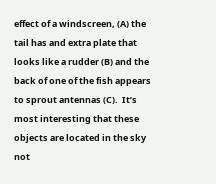effect of a windscreen, (A) the tail has and extra plate that looks like a rudder (B) and the back of one of the fish appears to sprout antennas (C).  It’s most interesting that these objects are located in the sky not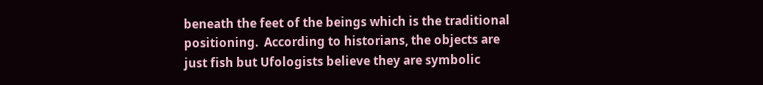beneath the feet of the beings which is the traditional positioning.  According to historians, the objects are just fish but Ufologists believe they are symbolic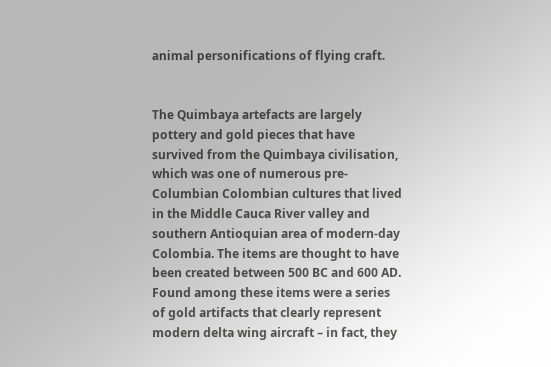animal personifications of flying craft.


The Quimbaya artefacts are largely pottery and gold pieces that have survived from the Quimbaya civilisation, which was one of numerous pre-Columbian Colombian cultures that lived in the Middle Cauca River valley and southern Antioquian area of modern-day Colombia. The items are thought to have been created between 500 BC and 600 AD. Found among these items were a series of gold artifacts that clearly represent modern delta wing aircraft – in fact, they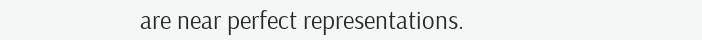are near perfect representations.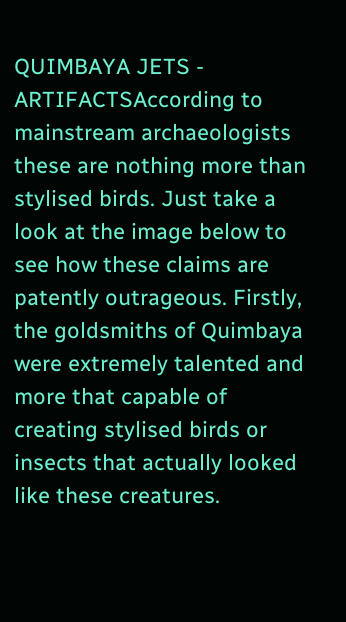QUIMBAYA JETS - ARTIFACTSAccording to mainstream archaeologists these are nothing more than stylised birds. Just take a look at the image below to see how these claims are patently outrageous. Firstly, the goldsmiths of Quimbaya were extremely talented and more that capable of creating stylised birds or insects that actually looked like these creatures.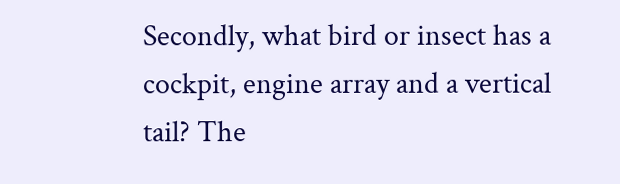Secondly, what bird or insect has a cockpit, engine array and a vertical tail? The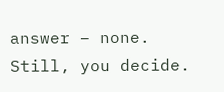answer – none. Still, you decide.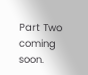Part Two coming soon.